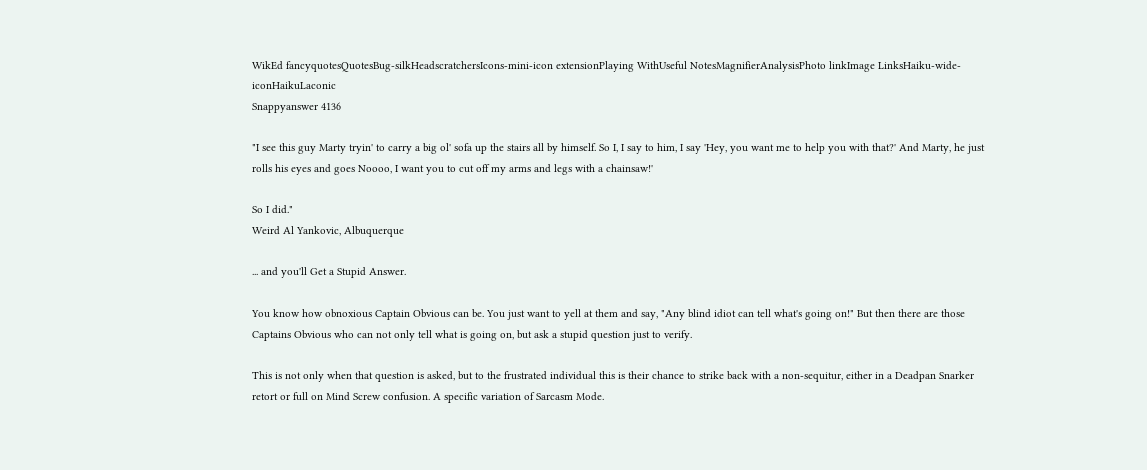WikEd fancyquotesQuotesBug-silkHeadscratchersIcons-mini-icon extensionPlaying WithUseful NotesMagnifierAnalysisPhoto linkImage LinksHaiku-wide-iconHaikuLaconic
Snappyanswer 4136

"I see this guy Marty tryin' to carry a big ol' sofa up the stairs all by himself. So I, I say to him, I say 'Hey, you want me to help you with that?' And Marty, he just rolls his eyes and goes Noooo, I want you to cut off my arms and legs with a chainsaw!'

So I did."
Weird Al Yankovic, Albuquerque

... and you'll Get a Stupid Answer.

You know how obnoxious Captain Obvious can be. You just want to yell at them and say, "Any blind idiot can tell what's going on!" But then there are those Captains Obvious who can not only tell what is going on, but ask a stupid question just to verify.

This is not only when that question is asked, but to the frustrated individual this is their chance to strike back with a non-sequitur, either in a Deadpan Snarker retort or full on Mind Screw confusion. A specific variation of Sarcasm Mode.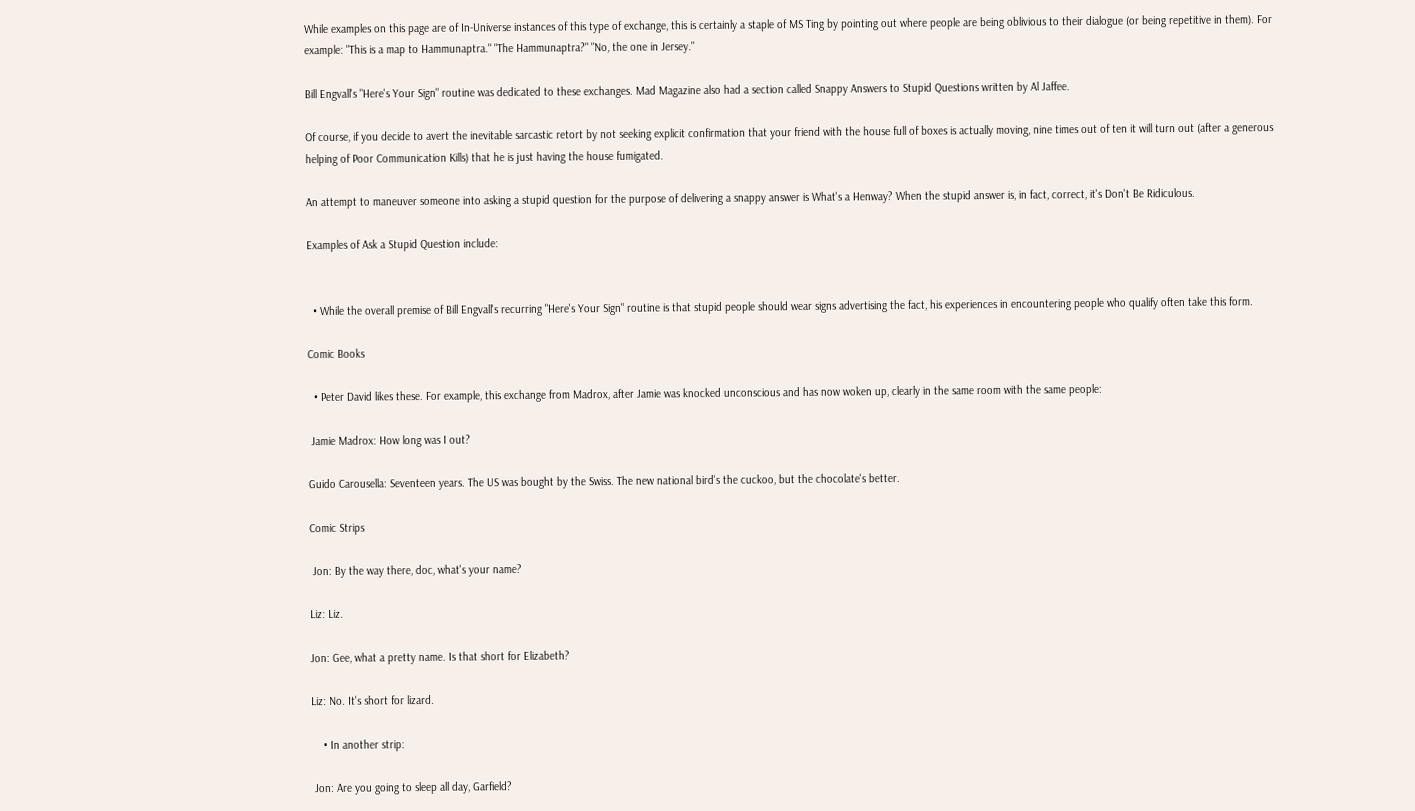While examples on this page are of In-Universe instances of this type of exchange, this is certainly a staple of MS Ting by pointing out where people are being oblivious to their dialogue (or being repetitive in them). For example: "This is a map to Hammunaptra." "The Hammunaptra?" "No, the one in Jersey."

Bill Engvall's "Here's Your Sign" routine was dedicated to these exchanges. Mad Magazine also had a section called Snappy Answers to Stupid Questions written by Al Jaffee.

Of course, if you decide to avert the inevitable sarcastic retort by not seeking explicit confirmation that your friend with the house full of boxes is actually moving, nine times out of ten it will turn out (after a generous helping of Poor Communication Kills) that he is just having the house fumigated.

An attempt to maneuver someone into asking a stupid question for the purpose of delivering a snappy answer is What's a Henway? When the stupid answer is, in fact, correct, it's Don't Be Ridiculous.

Examples of Ask a Stupid Question include:


  • While the overall premise of Bill Engvall's recurring "Here's Your Sign" routine is that stupid people should wear signs advertising the fact, his experiences in encountering people who qualify often take this form.

Comic Books

  • Peter David likes these. For example, this exchange from Madrox, after Jamie was knocked unconscious and has now woken up, clearly in the same room with the same people:

 Jamie Madrox: How long was I out?

Guido Carousella: Seventeen years. The US was bought by the Swiss. The new national bird's the cuckoo, but the chocolate's better.

Comic Strips

 Jon: By the way there, doc, what's your name?

Liz: Liz.

Jon: Gee, what a pretty name. Is that short for Elizabeth?

Liz: No. It's short for lizard.

    • In another strip:

 Jon: Are you going to sleep all day, Garfield?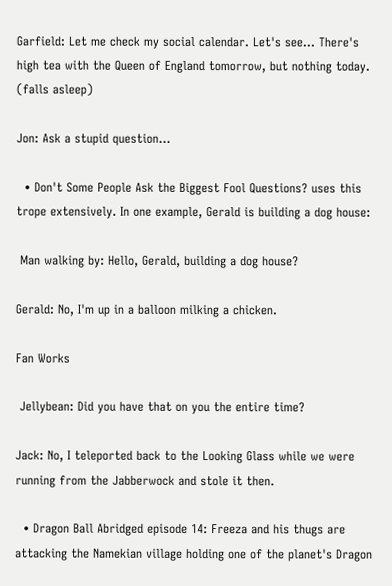Garfield: Let me check my social calendar. Let's see... There's high tea with the Queen of England tomorrow, but nothing today. (falls asleep)

Jon: Ask a stupid question...

  • Don't Some People Ask the Biggest Fool Questions? uses this trope extensively. In one example, Gerald is building a dog house:

 Man walking by: Hello, Gerald, building a dog house?

Gerald: No, I'm up in a balloon milking a chicken.

Fan Works

 Jellybean: Did you have that on you the entire time?

Jack: No, I teleported back to the Looking Glass while we were running from the Jabberwock and stole it then.

  • Dragon Ball Abridged episode 14: Freeza and his thugs are attacking the Namekian village holding one of the planet's Dragon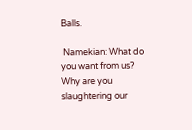Balls.

 Namekian: What do you want from us? Why are you slaughtering our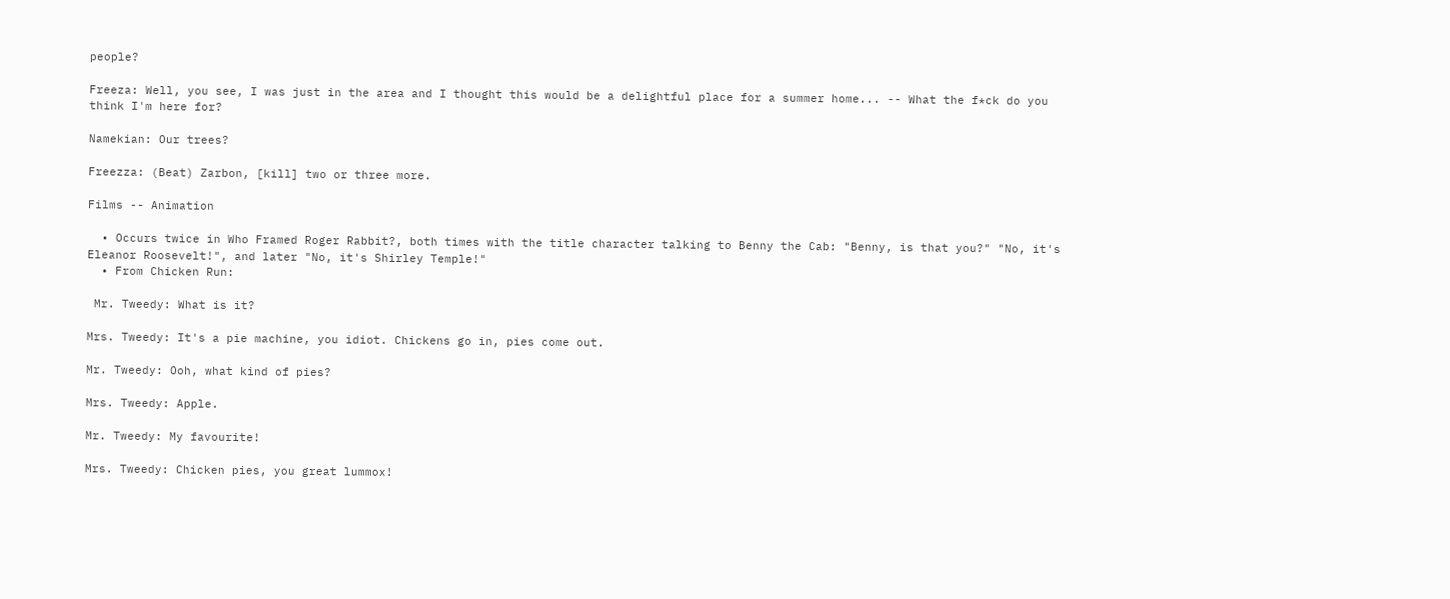people?

Freeza: Well, you see, I was just in the area and I thought this would be a delightful place for a summer home... -- What the f*ck do you think I'm here for?

Namekian: Our trees?

Freezza: (Beat) Zarbon, [kill] two or three more.

Films -- Animation

  • Occurs twice in Who Framed Roger Rabbit?, both times with the title character talking to Benny the Cab: "Benny, is that you?" "No, it's Eleanor Roosevelt!", and later "No, it's Shirley Temple!"
  • From Chicken Run:

 Mr. Tweedy: What is it?

Mrs. Tweedy: It's a pie machine, you idiot. Chickens go in, pies come out.

Mr. Tweedy: Ooh, what kind of pies?

Mrs. Tweedy: Apple.

Mr. Tweedy: My favourite!

Mrs. Tweedy: Chicken pies, you great lummox!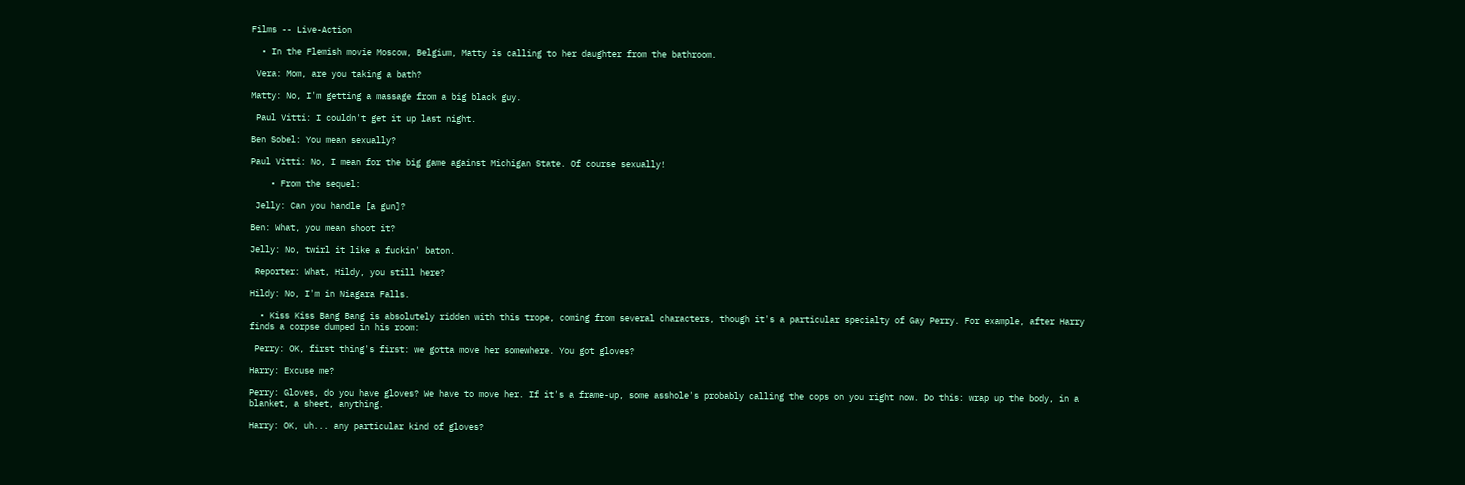Films -- Live-Action

  • In the Flemish movie Moscow, Belgium, Matty is calling to her daughter from the bathroom.

 Vera: Mom, are you taking a bath?

Matty: No, I'm getting a massage from a big black guy.

 Paul Vitti: I couldn't get it up last night.

Ben Sobel: You mean sexually?

Paul Vitti: No, I mean for the big game against Michigan State. Of course sexually!

    • From the sequel:

 Jelly: Can you handle [a gun]?

Ben: What, you mean shoot it?

Jelly: No, twirl it like a fuckin' baton.

 Reporter: What, Hildy, you still here?

Hildy: No, I'm in Niagara Falls.

  • Kiss Kiss Bang Bang is absolutely ridden with this trope, coming from several characters, though it's a particular specialty of Gay Perry. For example, after Harry finds a corpse dumped in his room:

 Perry: OK, first thing's first: we gotta move her somewhere. You got gloves?

Harry: Excuse me?

Perry: Gloves, do you have gloves? We have to move her. If it's a frame-up, some asshole's probably calling the cops on you right now. Do this: wrap up the body, in a blanket, a sheet, anything.

Harry: OK, uh... any particular kind of gloves?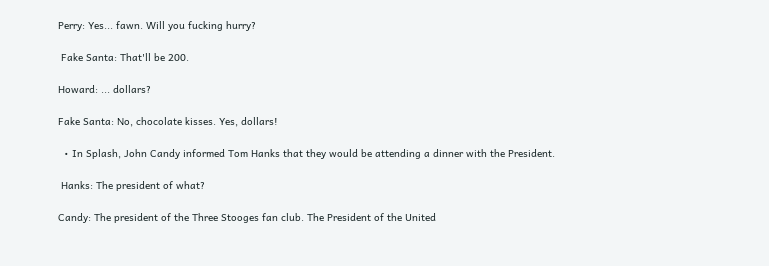Perry: Yes... fawn. Will you fucking hurry?

 Fake Santa: That'll be 200.

Howard: ... dollars?

Fake Santa: No, chocolate kisses. Yes, dollars!

  • In Splash, John Candy informed Tom Hanks that they would be attending a dinner with the President.

 Hanks: The president of what?

Candy: The president of the Three Stooges fan club. The President of the United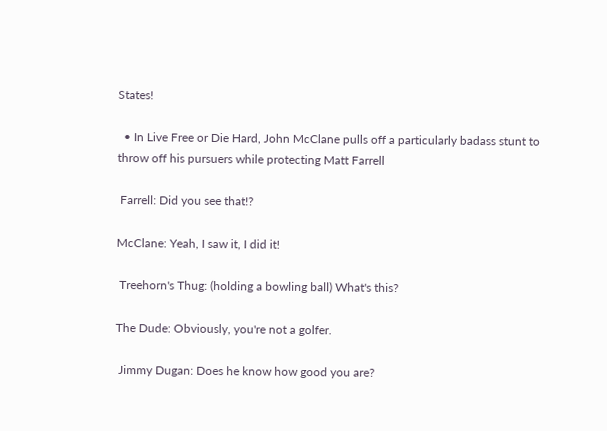States!

  • In Live Free or Die Hard, John McClane pulls off a particularly badass stunt to throw off his pursuers while protecting Matt Farrell

 Farrell: Did you see that!?

McClane: Yeah, I saw it, I did it!

 Treehorn's Thug: (holding a bowling ball) What's this?

The Dude: Obviously, you're not a golfer.

 Jimmy Dugan: Does he know how good you are?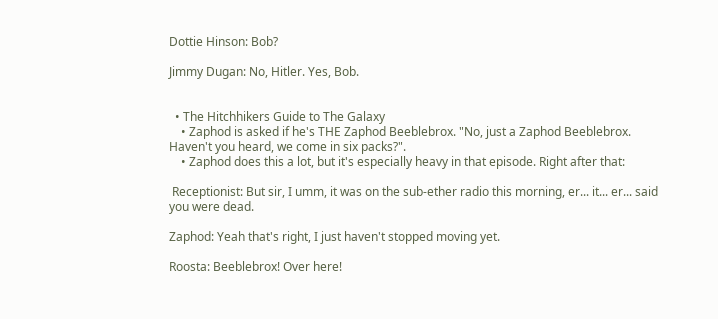Dottie Hinson: Bob?

Jimmy Dugan: No, Hitler. Yes, Bob.


  • The Hitchhikers Guide to The Galaxy
    • Zaphod is asked if he's THE Zaphod Beeblebrox. "No, just a Zaphod Beeblebrox. Haven't you heard, we come in six packs?".
    • Zaphod does this a lot, but it's especially heavy in that episode. Right after that:

 Receptionist: But sir, I umm, it was on the sub-ether radio this morning, er... it... er... said you were dead.

Zaphod: Yeah that's right, I just haven't stopped moving yet.

Roosta: Beeblebrox! Over here!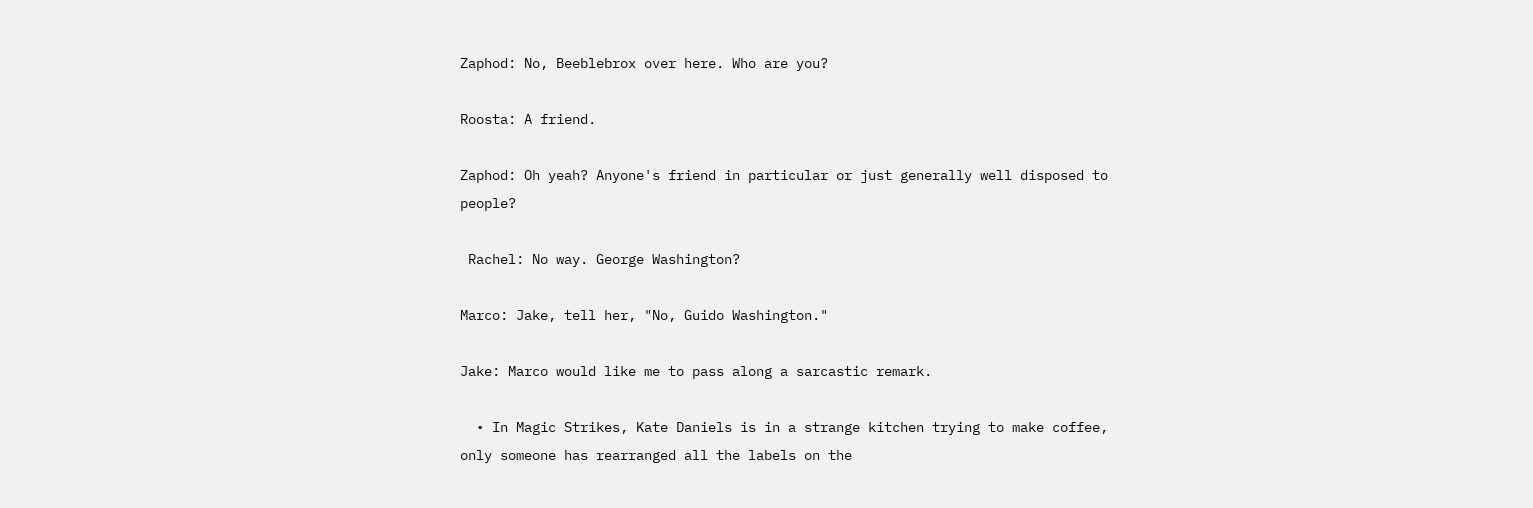Zaphod: No, Beeblebrox over here. Who are you?

Roosta: A friend.

Zaphod: Oh yeah? Anyone's friend in particular or just generally well disposed to people?

 Rachel: No way. George Washington?

Marco: Jake, tell her, "No, Guido Washington."

Jake: Marco would like me to pass along a sarcastic remark.

  • In Magic Strikes, Kate Daniels is in a strange kitchen trying to make coffee, only someone has rearranged all the labels on the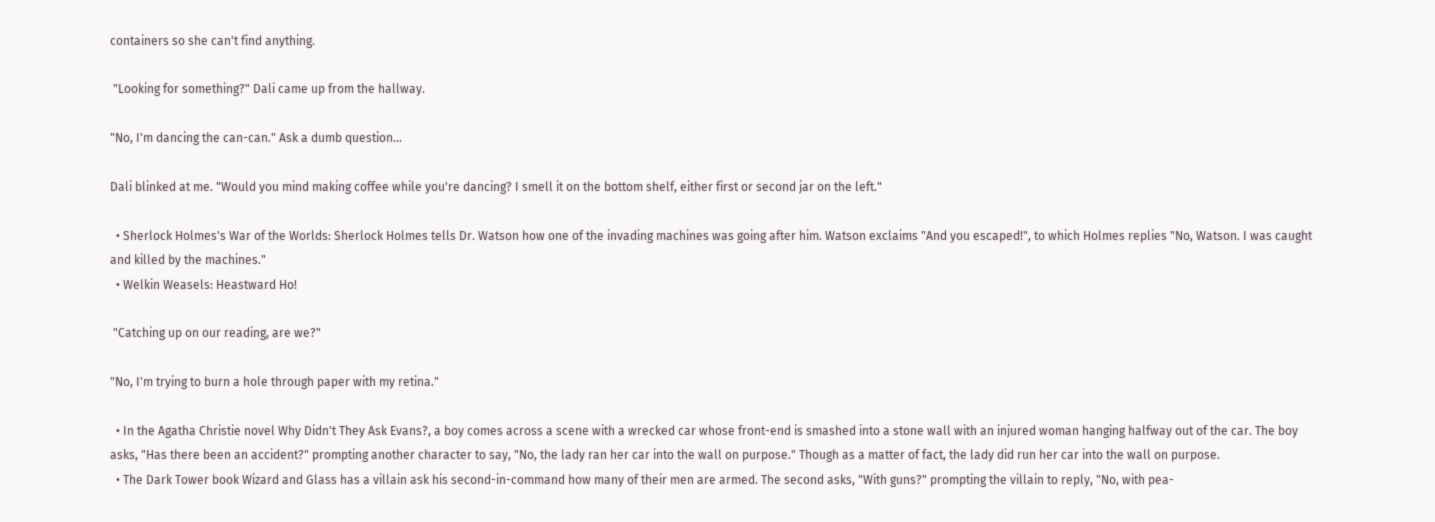containers so she can't find anything.

 "Looking for something?" Dali came up from the hallway.

"No, I'm dancing the can-can." Ask a dumb question...

Dali blinked at me. "Would you mind making coffee while you're dancing? I smell it on the bottom shelf, either first or second jar on the left."

  • Sherlock Holmes's War of the Worlds: Sherlock Holmes tells Dr. Watson how one of the invading machines was going after him. Watson exclaims "And you escaped!", to which Holmes replies "No, Watson. I was caught and killed by the machines."
  • Welkin Weasels: Heastward Ho!

 "Catching up on our reading, are we?"

"No, I'm trying to burn a hole through paper with my retina."

  • In the Agatha Christie novel Why Didn't They Ask Evans?, a boy comes across a scene with a wrecked car whose front-end is smashed into a stone wall with an injured woman hanging halfway out of the car. The boy asks, "Has there been an accident?" prompting another character to say, "No, the lady ran her car into the wall on purpose." Though as a matter of fact, the lady did run her car into the wall on purpose.
  • The Dark Tower book Wizard and Glass has a villain ask his second-in-command how many of their men are armed. The second asks, "With guns?" prompting the villain to reply, "No, with pea-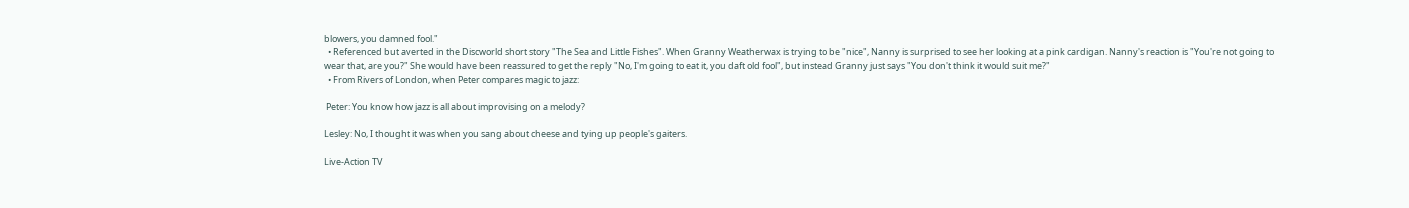blowers, you damned fool."
  • Referenced but averted in the Discworld short story "The Sea and Little Fishes". When Granny Weatherwax is trying to be "nice", Nanny is surprised to see her looking at a pink cardigan. Nanny's reaction is "You're not going to wear that, are you?" She would have been reassured to get the reply "No, I'm going to eat it, you daft old fool", but instead Granny just says "You don't think it would suit me?"
  • From Rivers of London, when Peter compares magic to jazz:

 Peter: You know how jazz is all about improvising on a melody?

Lesley: No, I thought it was when you sang about cheese and tying up people's gaiters.

Live-Action TV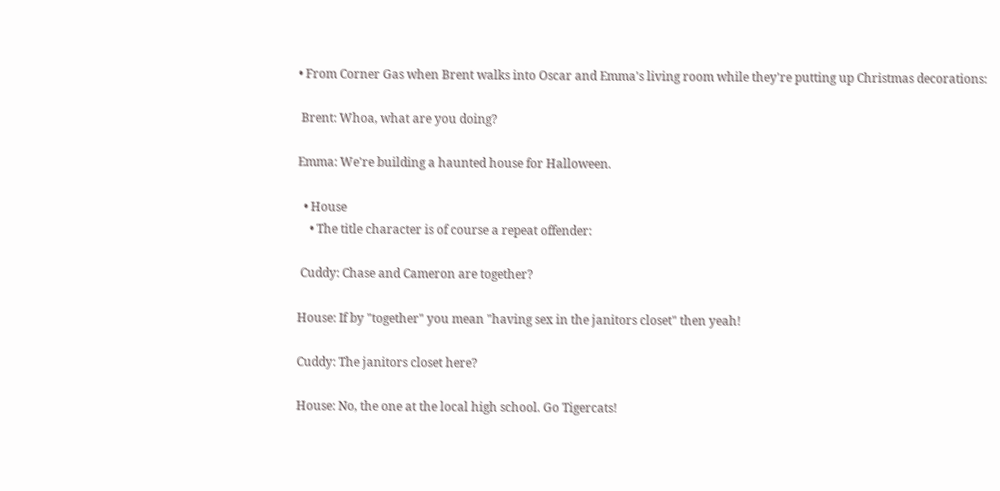• From Corner Gas when Brent walks into Oscar and Emma's living room while they're putting up Christmas decorations:

 Brent: Whoa, what are you doing?

Emma: We're building a haunted house for Halloween.

  • House
    • The title character is of course a repeat offender:

 Cuddy: Chase and Cameron are together?

House: If by "together" you mean "having sex in the janitors closet" then yeah!

Cuddy: The janitors closet here?

House: No, the one at the local high school. Go Tigercats!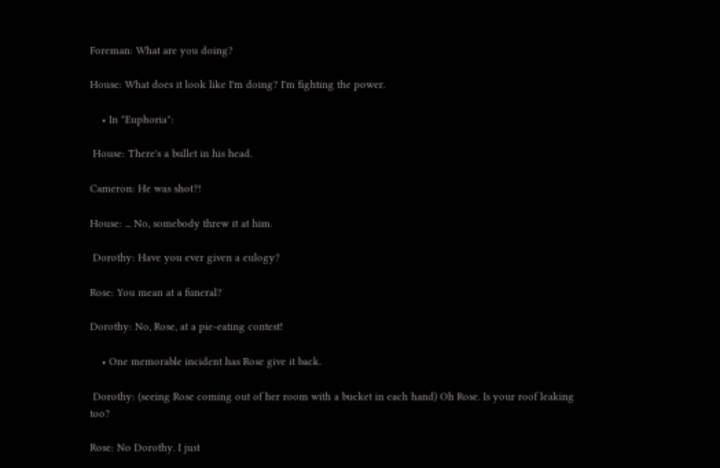Foreman: What are you doing?

House: What does it look like I'm doing? I'm fighting the power.

    • In "Euphoria":

 House: There's a bullet in his head.

Cameron: He was shot?!

House: ... No, somebody threw it at him.

 Dorothy: Have you ever given a eulogy?

Rose: You mean at a funeral?

Dorothy: No, Rose, at a pie-eating contest!

    • One memorable incident has Rose give it back.

 Dorothy: (seeing Rose coming out of her room with a bucket in each hand) Oh Rose. Is your roof leaking too?

Rose: No Dorothy. I just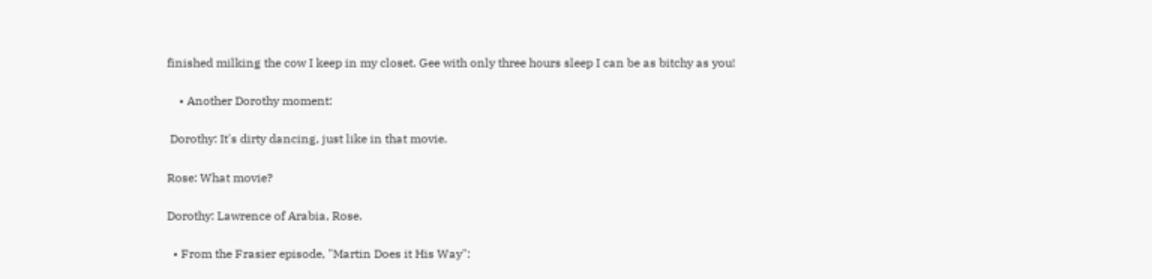finished milking the cow I keep in my closet. Gee with only three hours sleep I can be as bitchy as you!

    • Another Dorothy moment:

 Dorothy: It's dirty dancing, just like in that movie.

Rose: What movie?

Dorothy: Lawrence of Arabia, Rose.

  • From the Frasier episode, "Martin Does it His Way":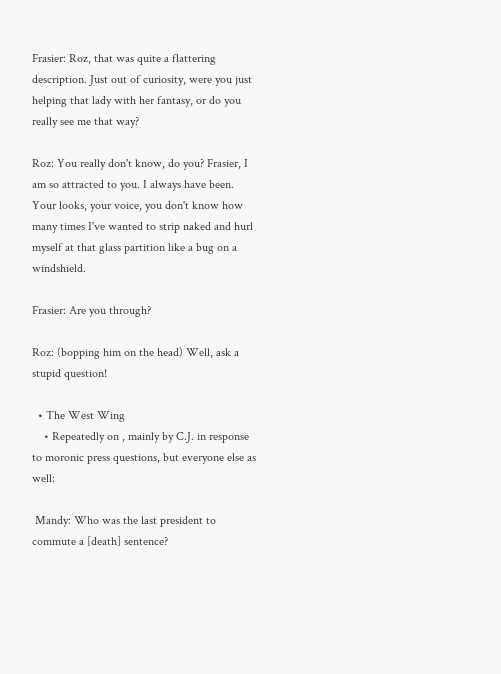Frasier: Roz, that was quite a flattering description. Just out of curiosity, were you just helping that lady with her fantasy, or do you really see me that way?

Roz: You really don't know, do you? Frasier, I am so attracted to you. I always have been. Your looks, your voice, you don't know how many times I've wanted to strip naked and hurl myself at that glass partition like a bug on a windshield.

Frasier: Are you through?

Roz: (bopping him on the head) Well, ask a stupid question!

  • The West Wing
    • Repeatedly on , mainly by C.J. in response to moronic press questions, but everyone else as well:

 Mandy: Who was the last president to commute a [death] sentence?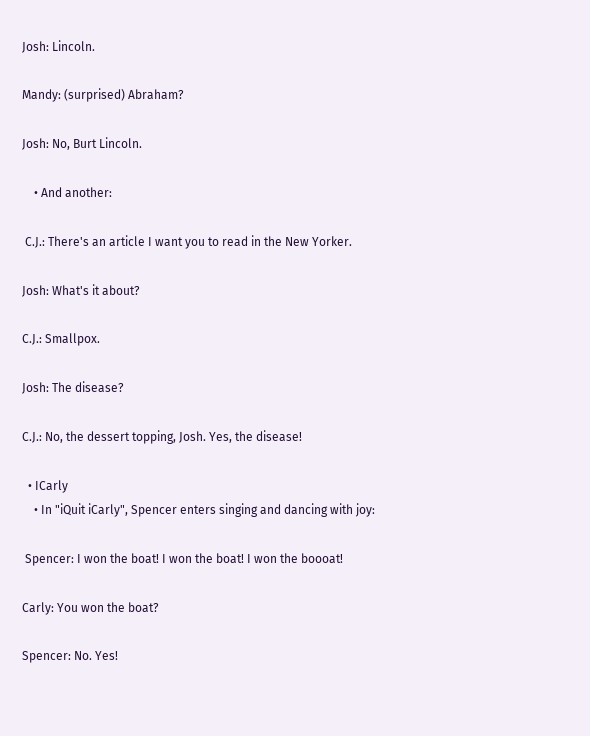Josh: Lincoln.

Mandy: (surprised) Abraham?

Josh: No, Burt Lincoln.

    • And another:

 C.J.: There's an article I want you to read in the New Yorker.

Josh: What's it about?

C.J.: Smallpox.

Josh: The disease?

C.J.: No, the dessert topping, Josh. Yes, the disease!

  • ICarly
    • In "iQuit iCarly", Spencer enters singing and dancing with joy:

 Spencer: I won the boat! I won the boat! I won the boooat!

Carly: You won the boat?

Spencer: No. Yes!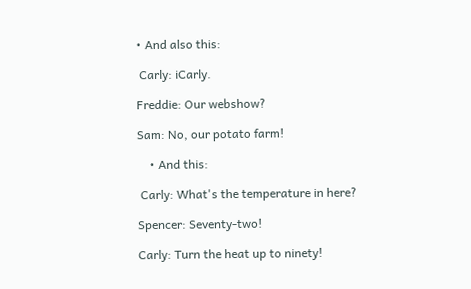• And also this:

 Carly: iCarly.

Freddie: Our webshow?

Sam: No, our potato farm!

    • And this:

 Carly: What's the temperature in here?

Spencer: Seventy-two!

Carly: Turn the heat up to ninety!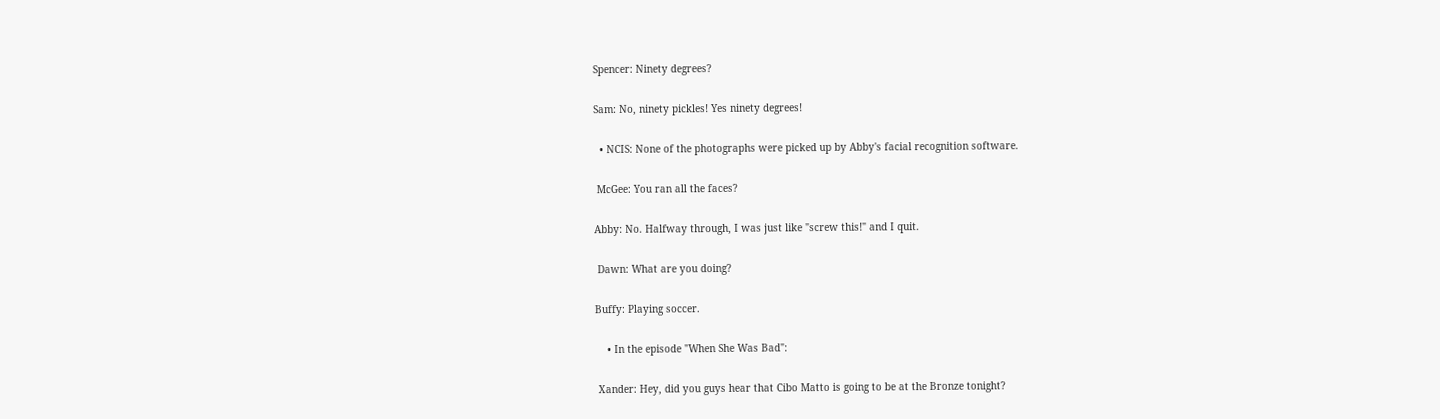Spencer: Ninety degrees?

Sam: No, ninety pickles! Yes ninety degrees!

  • NCIS: None of the photographs were picked up by Abby's facial recognition software.

 McGee: You ran all the faces?

Abby: No. Halfway through, I was just like "screw this!" and I quit.

 Dawn: What are you doing?

Buffy: Playing soccer.

    • In the episode "When She Was Bad":

 Xander: Hey, did you guys hear that Cibo Matto is going to be at the Bronze tonight?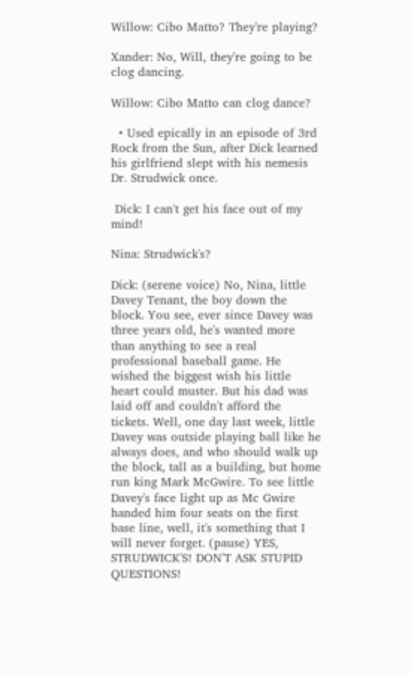Willow: Cibo Matto? They're playing?

Xander: No, Will, they're going to be clog dancing.

Willow: Cibo Matto can clog dance?

  • Used epically in an episode of 3rd Rock from the Sun, after Dick learned his girlfriend slept with his nemesis Dr. Strudwick once.

 Dick: I can't get his face out of my mind!

Nina: Strudwick's?

Dick: (serene voice) No, Nina, little Davey Tenant, the boy down the block. You see, ever since Davey was three years old, he's wanted more than anything to see a real professional baseball game. He wished the biggest wish his little heart could muster. But his dad was laid off and couldn't afford the tickets. Well, one day last week, little Davey was outside playing ball like he always does, and who should walk up the block, tall as a building, but home run king Mark McGwire. To see little Davey's face light up as Mc Gwire handed him four seats on the first base line, well, it's something that I will never forget. (pause) YES, STRUDWICK'S! DON'T ASK STUPID QUESTIONS!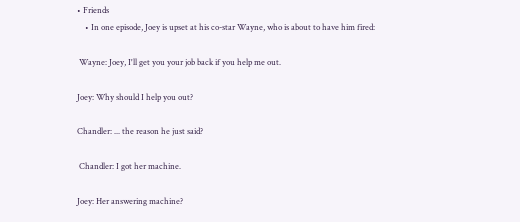• Friends
    • In one episode, Joey is upset at his co-star Wayne, who is about to have him fired:

 Wayne: Joey, I'll get you your job back if you help me out.

Joey: Why should I help you out?

Chandler: ... the reason he just said?

 Chandler: I got her machine.

Joey: Her answering machine?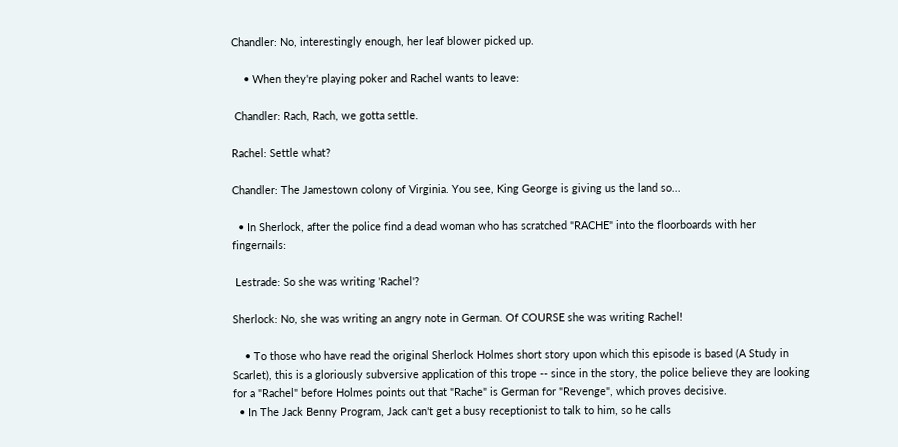Chandler: No, interestingly enough, her leaf blower picked up.

    • When they're playing poker and Rachel wants to leave:

 Chandler: Rach, Rach, we gotta settle.

Rachel: Settle what?

Chandler: The Jamestown colony of Virginia. You see, King George is giving us the land so...

  • In Sherlock, after the police find a dead woman who has scratched "RACHE" into the floorboards with her fingernails:

 Lestrade: So she was writing 'Rachel'?

Sherlock: No, she was writing an angry note in German. Of COURSE she was writing Rachel!

    • To those who have read the original Sherlock Holmes short story upon which this episode is based (A Study in Scarlet), this is a gloriously subversive application of this trope -- since in the story, the police believe they are looking for a "Rachel" before Holmes points out that "Rache" is German for "Revenge", which proves decisive.
  • In The Jack Benny Program, Jack can't get a busy receptionist to talk to him, so he calls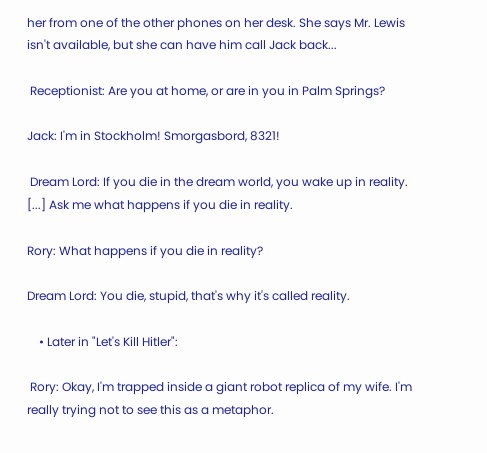her from one of the other phones on her desk. She says Mr. Lewis isn't available, but she can have him call Jack back...

 Receptionist: Are you at home, or are in you in Palm Springs?

Jack: I'm in Stockholm! Smorgasbord, 8321!

 Dream Lord: If you die in the dream world, you wake up in reality. [...] Ask me what happens if you die in reality.

Rory: What happens if you die in reality?

Dream Lord: You die, stupid, that's why it's called reality.

    • Later in "Let's Kill Hitler":

 Rory: Okay, I'm trapped inside a giant robot replica of my wife. I'm really trying not to see this as a metaphor.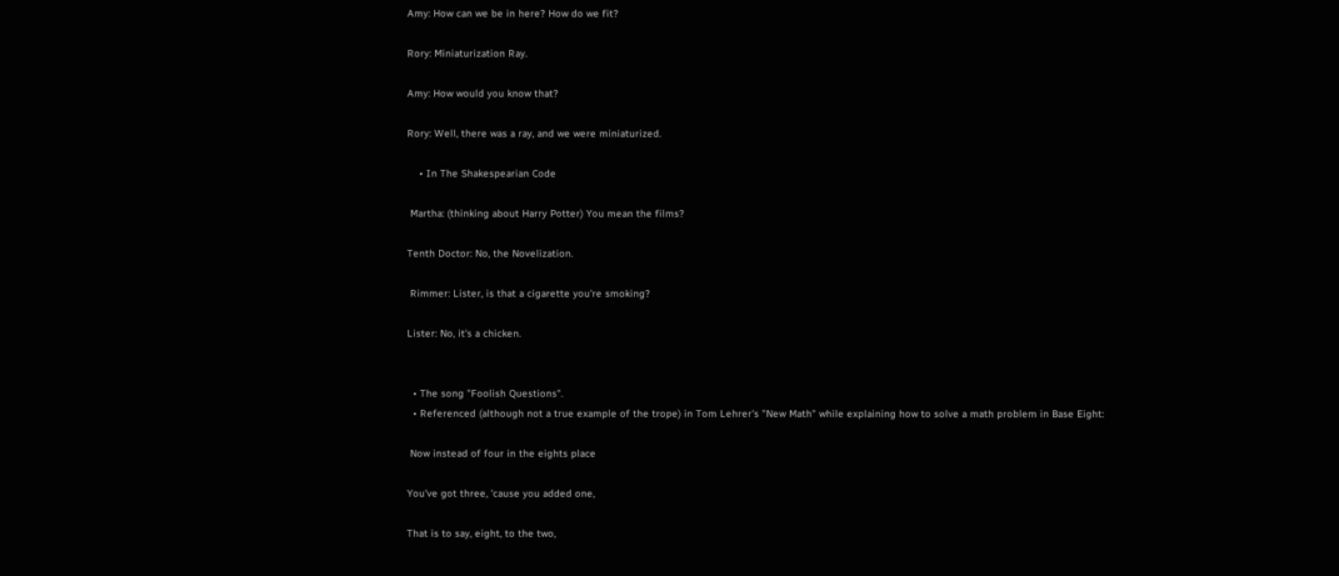Amy: How can we be in here? How do we fit?

Rory: Miniaturization Ray.

Amy: How would you know that?

Rory: Well, there was a ray, and we were miniaturized.

    • In The Shakespearian Code

 Martha: (thinking about Harry Potter) You mean the films?

Tenth Doctor: No, the Novelization.

 Rimmer: Lister, is that a cigarette you're smoking?

Lister: No, it's a chicken.


  • The song "Foolish Questions".
  • Referenced (although not a true example of the trope) in Tom Lehrer's "New Math" while explaining how to solve a math problem in Base Eight:

 Now instead of four in the eights place

You've got three, 'cause you added one,

That is to say, eight, to the two,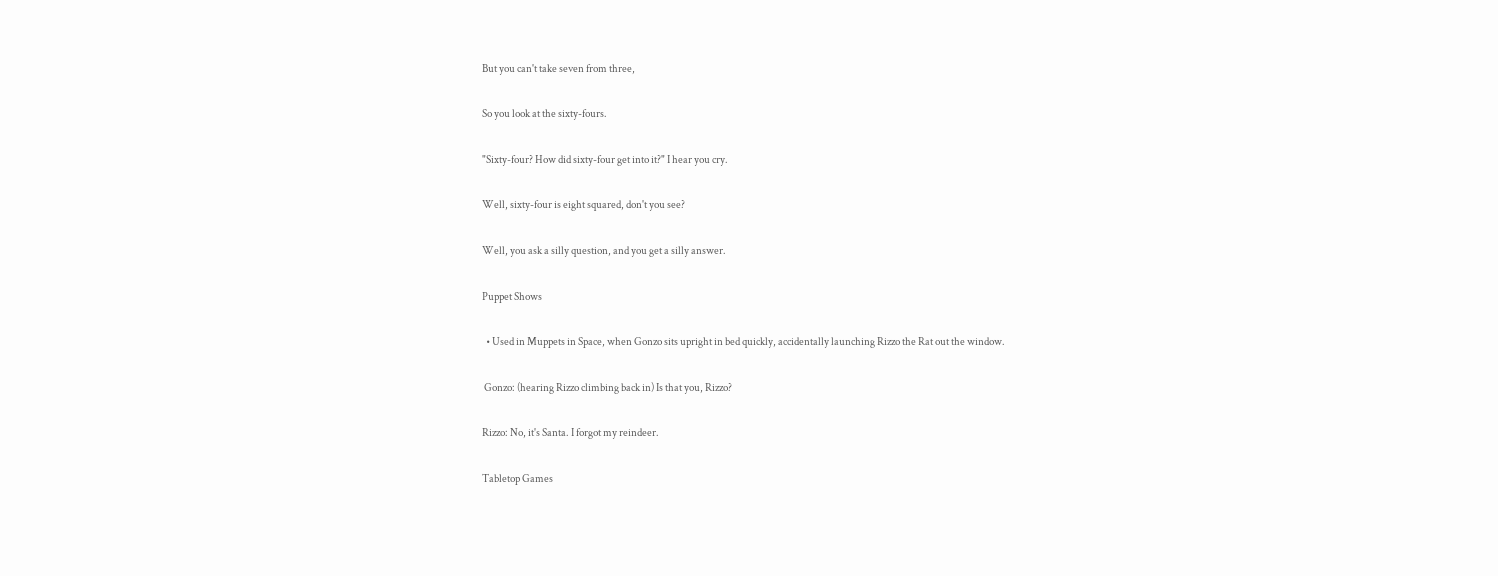But you can't take seven from three,

So you look at the sixty-fours.

"Sixty-four? How did sixty-four get into it?" I hear you cry.

Well, sixty-four is eight squared, don't you see?

Well, you ask a silly question, and you get a silly answer.

Puppet Shows

  • Used in Muppets in Space, when Gonzo sits upright in bed quickly, accidentally launching Rizzo the Rat out the window.

 Gonzo: (hearing Rizzo climbing back in) Is that you, Rizzo?

Rizzo: No, it's Santa. I forgot my reindeer.

Tabletop Games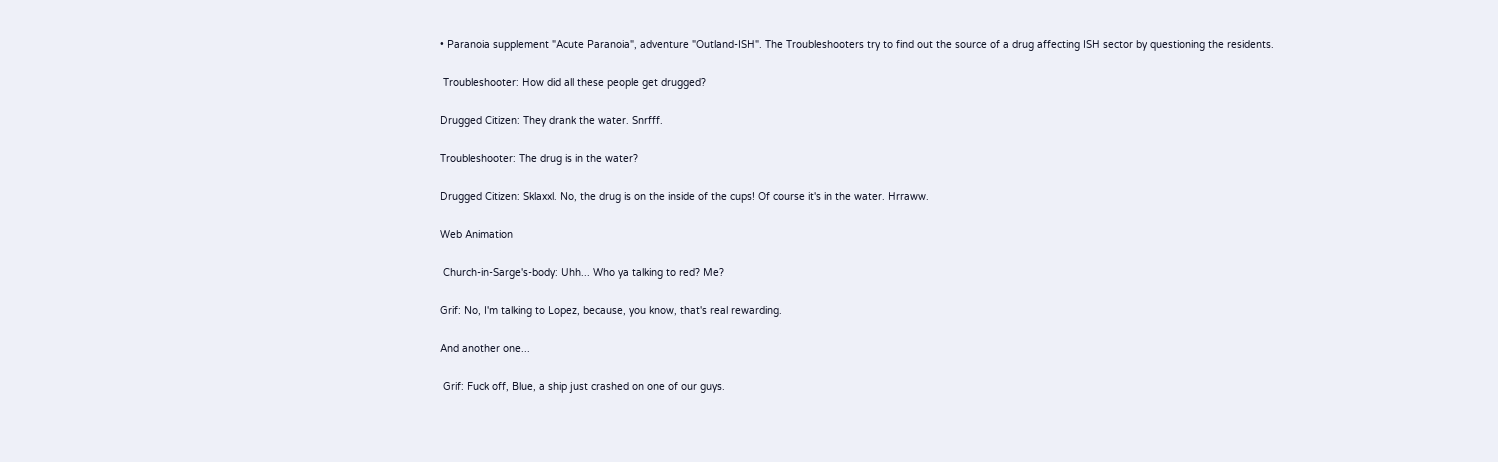• Paranoia supplement "Acute Paranoia", adventure "Outland-ISH". The Troubleshooters try to find out the source of a drug affecting ISH sector by questioning the residents.

 Troubleshooter: How did all these people get drugged?

Drugged Citizen: They drank the water. Snrfff.

Troubleshooter: The drug is in the water?

Drugged Citizen: Sklaxxl. No, the drug is on the inside of the cups! Of course it's in the water. Hrraww.

Web Animation

 Church-in-Sarge's-body: Uhh... Who ya talking to red? Me?

Grif: No, I'm talking to Lopez, because, you know, that's real rewarding.

And another one...

 Grif: Fuck off, Blue, a ship just crashed on one of our guys.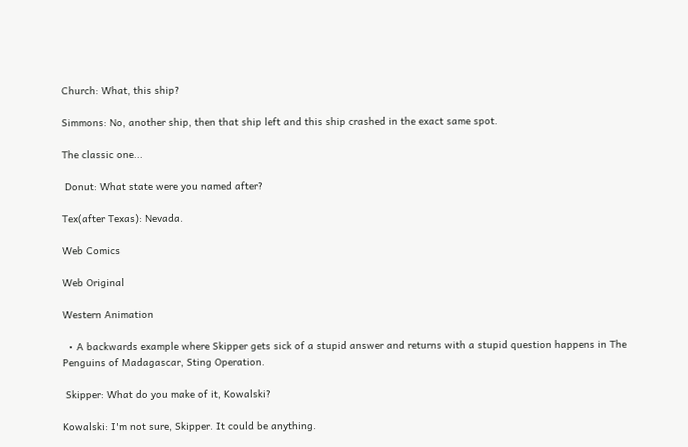Church: What, this ship?

Simmons: No, another ship, then that ship left and this ship crashed in the exact same spot.

The classic one...

 Donut: What state were you named after?

Tex(after Texas): Nevada.

Web Comics

Web Original

Western Animation

  • A backwards example where Skipper gets sick of a stupid answer and returns with a stupid question happens in The Penguins of Madagascar, Sting Operation.

 Skipper: What do you make of it, Kowalski?

Kowalski: I'm not sure, Skipper. It could be anything.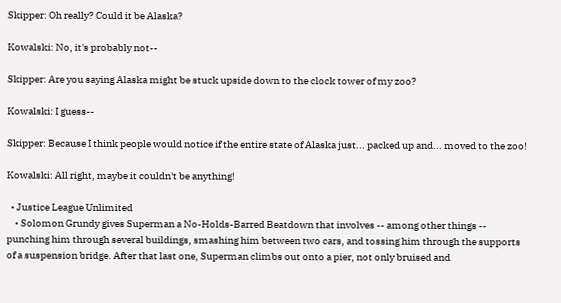Skipper: Oh really? Could it be Alaska?

Kowalski: No, it's probably not--

Skipper: Are you saying Alaska might be stuck upside down to the clock tower of my zoo?

Kowalski: I guess--

Skipper: Because I think people would notice if the entire state of Alaska just... packed up and... moved to the zoo!

Kowalski: All right, maybe it couldn't be anything!

  • Justice League Unlimited
    • Solomon Grundy gives Superman a No-Holds-Barred Beatdown that involves -- among other things -- punching him through several buildings, smashing him between two cars, and tossing him through the supports of a suspension bridge. After that last one, Superman climbs out onto a pier, not only bruised and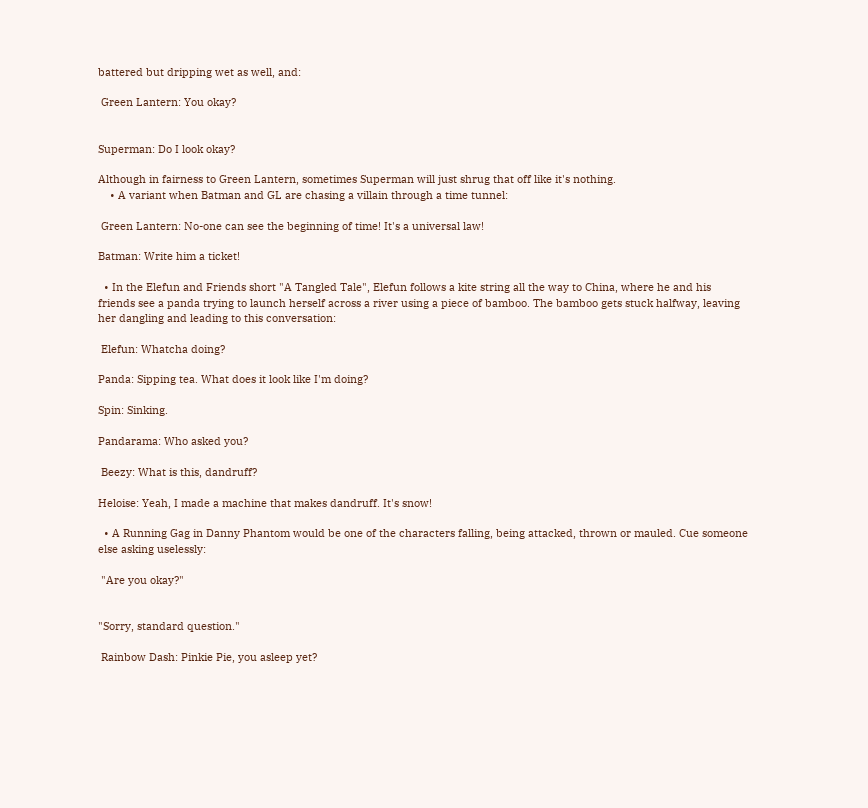battered but dripping wet as well, and:

 Green Lantern: You okay?


Superman: Do I look okay?

Although in fairness to Green Lantern, sometimes Superman will just shrug that off like it's nothing.
    • A variant when Batman and GL are chasing a villain through a time tunnel:

 Green Lantern: No-one can see the beginning of time! It's a universal law!

Batman: Write him a ticket!

  • In the Elefun and Friends short "A Tangled Tale", Elefun follows a kite string all the way to China, where he and his friends see a panda trying to launch herself across a river using a piece of bamboo. The bamboo gets stuck halfway, leaving her dangling and leading to this conversation:

 Elefun: Whatcha doing?

Panda: Sipping tea. What does it look like I'm doing?

Spin: Sinking.

Pandarama: Who asked you?

 Beezy: What is this, dandruff?

Heloise: Yeah, I made a machine that makes dandruff. It's snow!

  • A Running Gag in Danny Phantom would be one of the characters falling, being attacked, thrown or mauled. Cue someone else asking uselessly:

 "Are you okay?"


"Sorry, standard question."

 Rainbow Dash: Pinkie Pie, you asleep yet?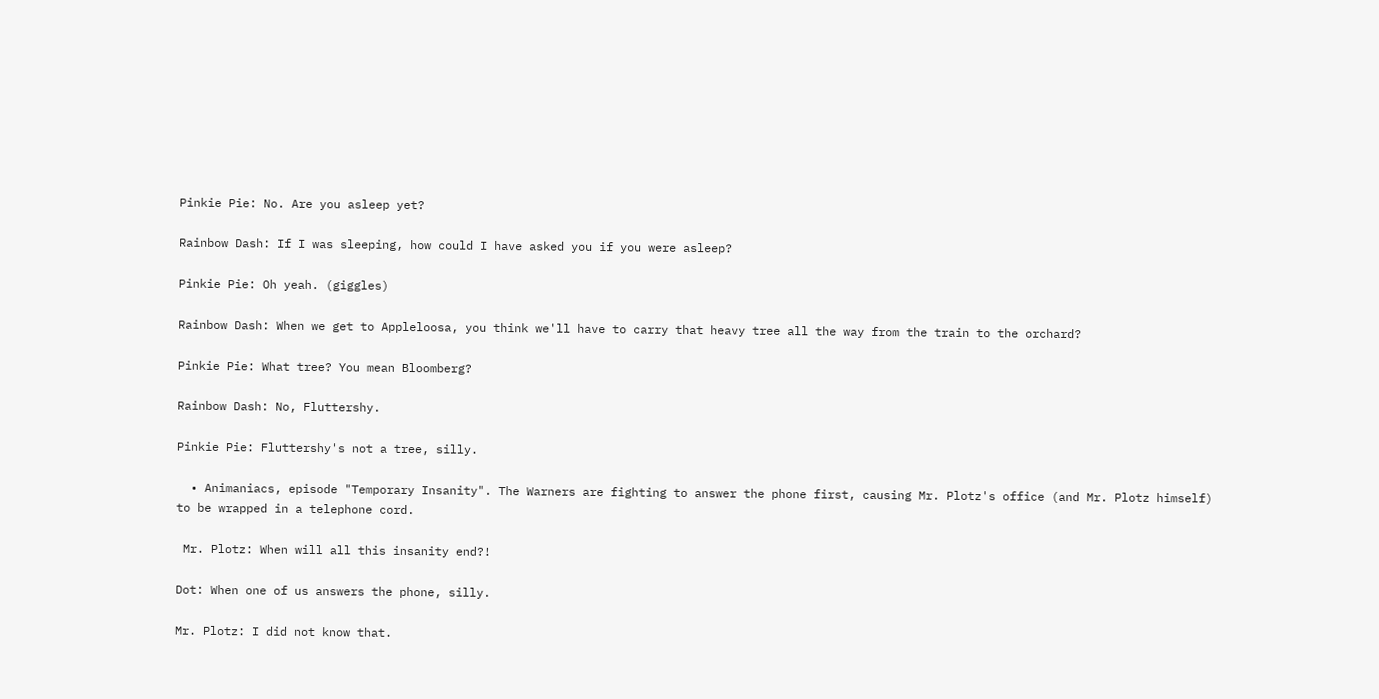Pinkie Pie: No. Are you asleep yet?

Rainbow Dash: If I was sleeping, how could I have asked you if you were asleep?

Pinkie Pie: Oh yeah. (giggles)

Rainbow Dash: When we get to Appleloosa, you think we'll have to carry that heavy tree all the way from the train to the orchard?

Pinkie Pie: What tree? You mean Bloomberg?

Rainbow Dash: No, Fluttershy.

Pinkie Pie: Fluttershy's not a tree, silly.

  • Animaniacs, episode "Temporary Insanity". The Warners are fighting to answer the phone first, causing Mr. Plotz's office (and Mr. Plotz himself) to be wrapped in a telephone cord.

 Mr. Plotz: When will all this insanity end?!

Dot: When one of us answers the phone, silly.

Mr. Plotz: I did not know that.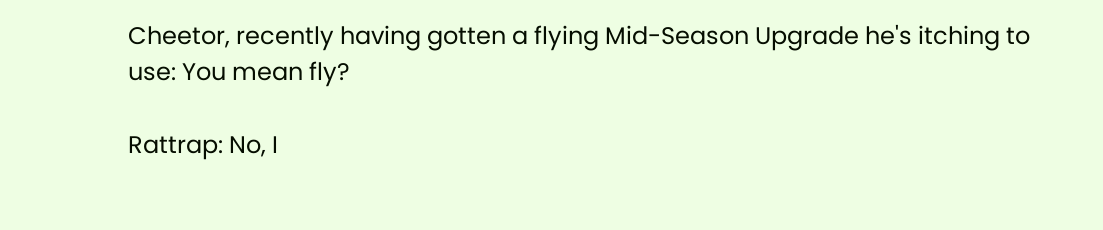Cheetor, recently having gotten a flying Mid-Season Upgrade he's itching to use: You mean fly?

Rattrap: No, I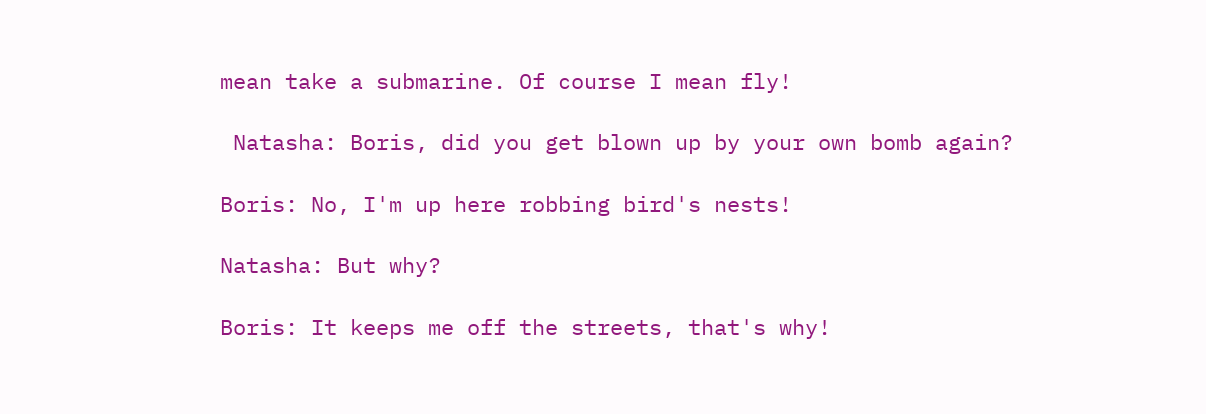mean take a submarine. Of course I mean fly!

 Natasha: Boris, did you get blown up by your own bomb again?

Boris: No, I'm up here robbing bird's nests!

Natasha: But why?

Boris: It keeps me off the streets, that's why!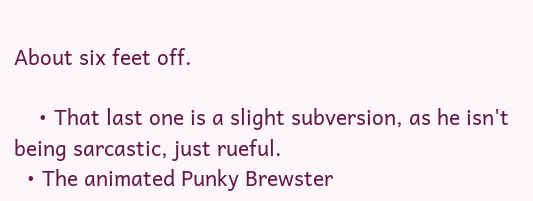About six feet off.

    • That last one is a slight subversion, as he isn't being sarcastic, just rueful.
  • The animated Punky Brewster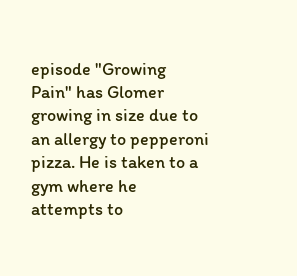episode "Growing Pain" has Glomer growing in size due to an allergy to pepperoni pizza. He is taken to a gym where he attempts to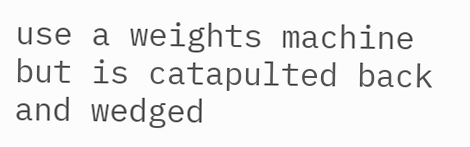use a weights machine but is catapulted back and wedged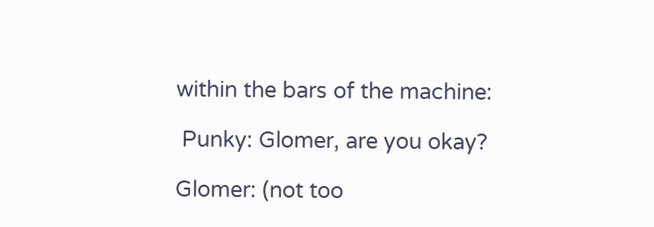within the bars of the machine:

 Punky: Glomer, are you okay?

Glomer: (not too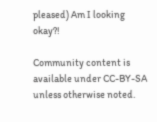pleased) Am I looking okay?!

Community content is available under CC-BY-SA unless otherwise noted.